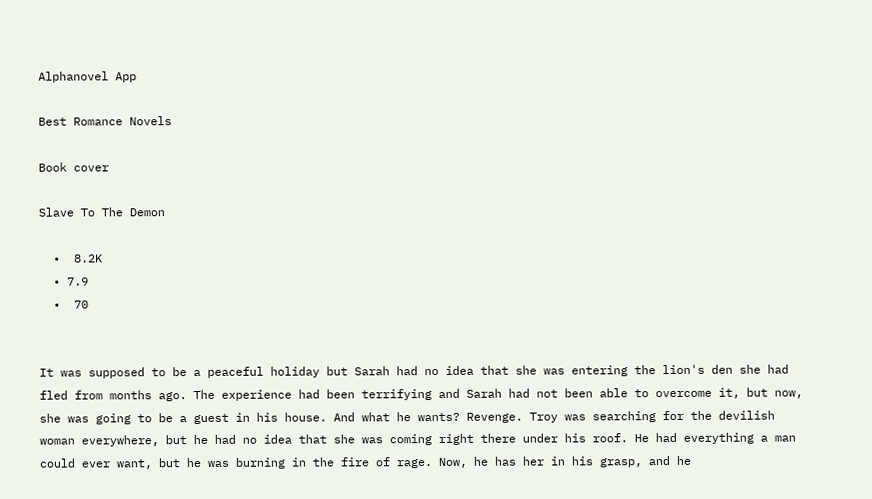Alphanovel App

Best Romance Novels

Book cover

Slave To The Demon

  •  8.2K
  • 7.9
  •  70


It was supposed to be a peaceful holiday but Sarah had no idea that she was entering the lion's den she had fled from months ago. The experience had been terrifying and Sarah had not been able to overcome it, but now, she was going to be a guest in his house. And what he wants? Revenge. Troy was searching for the devilish woman everywhere, but he had no idea that she was coming right there under his roof. He had everything a man could ever want, but he was burning in the fire of rage. Now, he has her in his grasp, and he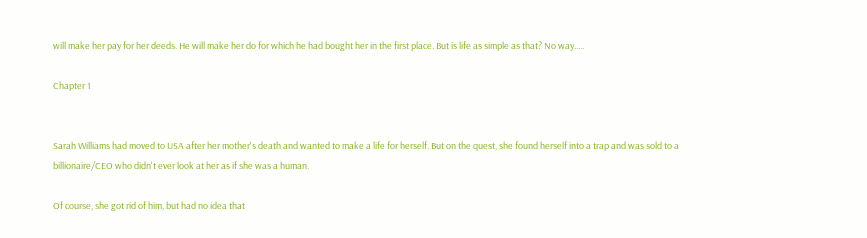will make her pay for her deeds. He will make her do for which he had bought her in the first place. But is life as simple as that? No way.....

Chapter 1


Sarah Williams had moved to USA after her mother's death and wanted to make a life for herself. But on the quest, she found herself into a trap and was sold to a billionaire/CEO who didn't ever look at her as if she was a human.

Of course, she got rid of him, but had no idea that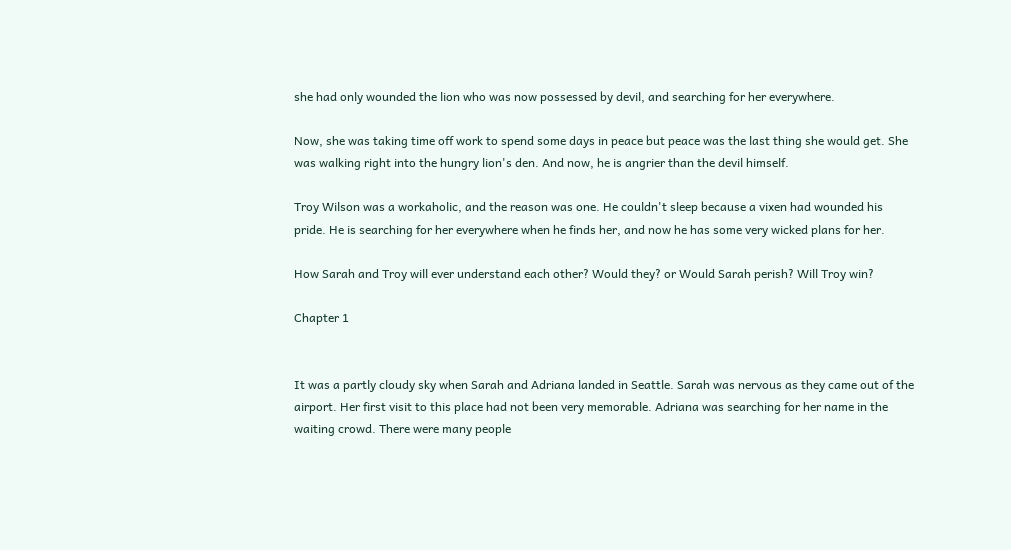she had only wounded the lion who was now possessed by devil, and searching for her everywhere.

Now, she was taking time off work to spend some days in peace but peace was the last thing she would get. She was walking right into the hungry lion's den. And now, he is angrier than the devil himself.

Troy Wilson was a workaholic, and the reason was one. He couldn't sleep because a vixen had wounded his pride. He is searching for her everywhere when he finds her, and now he has some very wicked plans for her.

How Sarah and Troy will ever understand each other? Would they? or Would Sarah perish? Will Troy win?

Chapter 1


It was a partly cloudy sky when Sarah and Adriana landed in Seattle. Sarah was nervous as they came out of the airport. Her first visit to this place had not been very memorable. Adriana was searching for her name in the waiting crowd. There were many people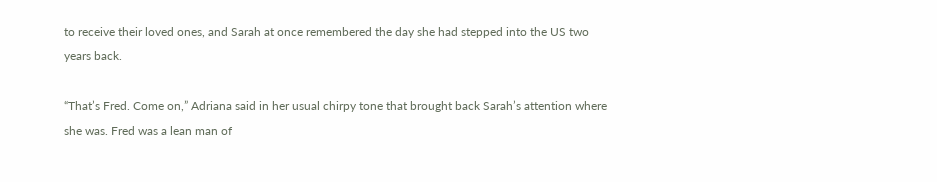to receive their loved ones, and Sarah at once remembered the day she had stepped into the US two years back.

“That’s Fred. Come on,” Adriana said in her usual chirpy tone that brought back Sarah’s attention where she was. Fred was a lean man of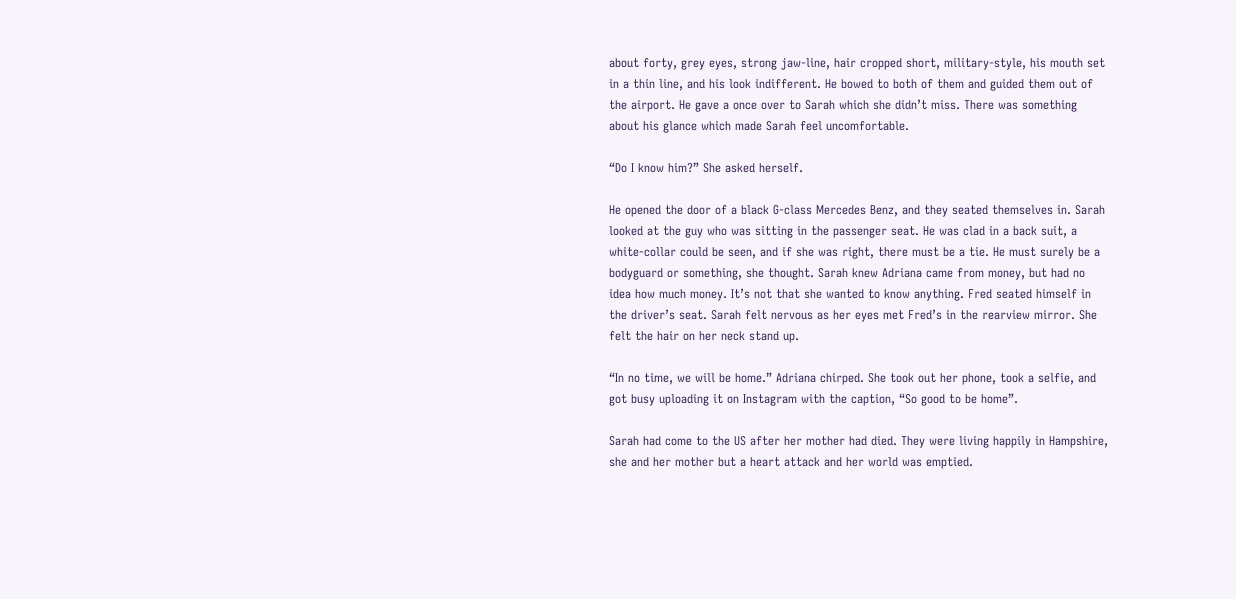about forty, grey eyes, strong jaw-line, hair cropped short, military-style, his mouth set in a thin line, and his look indifferent. He bowed to both of them and guided them out of the airport. He gave a once over to Sarah which she didn’t miss. There was something about his glance which made Sarah feel uncomfortable.

“Do I know him?” She asked herself.

He opened the door of a black G-class Mercedes Benz, and they seated themselves in. Sarah looked at the guy who was sitting in the passenger seat. He was clad in a back suit, a white-collar could be seen, and if she was right, there must be a tie. He must surely be a bodyguard or something, she thought. Sarah knew Adriana came from money, but had no idea how much money. It’s not that she wanted to know anything. Fred seated himself in the driver’s seat. Sarah felt nervous as her eyes met Fred’s in the rearview mirror. She felt the hair on her neck stand up.

“In no time, we will be home.” Adriana chirped. She took out her phone, took a selfie, and got busy uploading it on Instagram with the caption, “So good to be home”.

Sarah had come to the US after her mother had died. They were living happily in Hampshire, she and her mother but a heart attack and her world was emptied.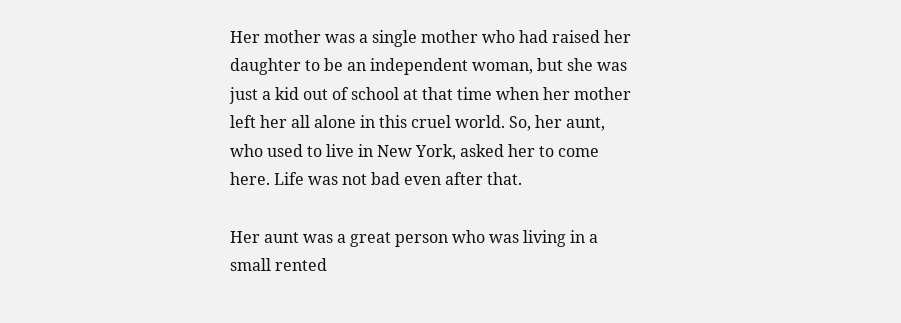Her mother was a single mother who had raised her daughter to be an independent woman, but she was just a kid out of school at that time when her mother left her all alone in this cruel world. So, her aunt, who used to live in New York, asked her to come here. Life was not bad even after that.

Her aunt was a great person who was living in a small rented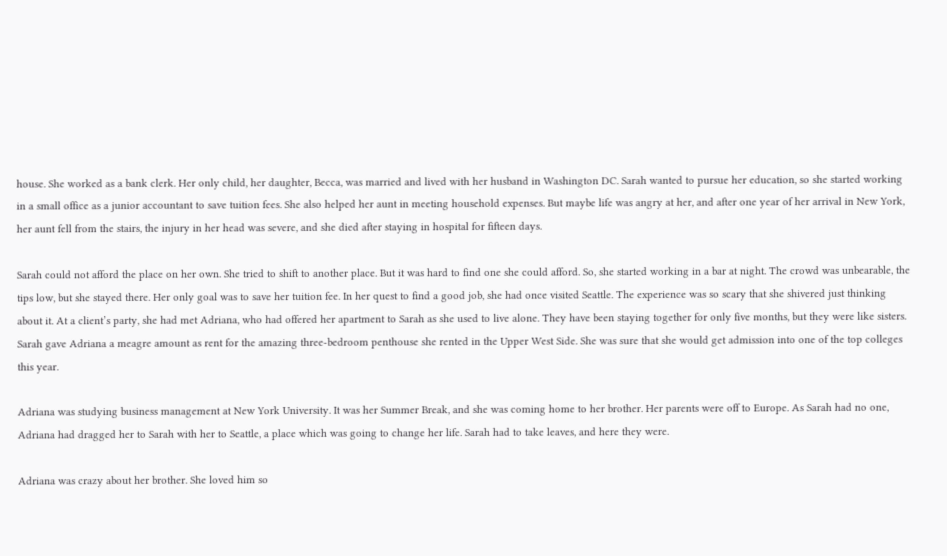house. She worked as a bank clerk. Her only child, her daughter, Becca, was married and lived with her husband in Washington DC. Sarah wanted to pursue her education, so she started working in a small office as a junior accountant to save tuition fees. She also helped her aunt in meeting household expenses. But maybe life was angry at her, and after one year of her arrival in New York, her aunt fell from the stairs, the injury in her head was severe, and she died after staying in hospital for fifteen days.

Sarah could not afford the place on her own. She tried to shift to another place. But it was hard to find one she could afford. So, she started working in a bar at night. The crowd was unbearable, the tips low, but she stayed there. Her only goal was to save her tuition fee. In her quest to find a good job, she had once visited Seattle. The experience was so scary that she shivered just thinking about it. At a client’s party, she had met Adriana, who had offered her apartment to Sarah as she used to live alone. They have been staying together for only five months, but they were like sisters. Sarah gave Adriana a meagre amount as rent for the amazing three-bedroom penthouse she rented in the Upper West Side. She was sure that she would get admission into one of the top colleges this year.

Adriana was studying business management at New York University. It was her Summer Break, and she was coming home to her brother. Her parents were off to Europe. As Sarah had no one, Adriana had dragged her to Sarah with her to Seattle, a place which was going to change her life. Sarah had to take leaves, and here they were.

Adriana was crazy about her brother. She loved him so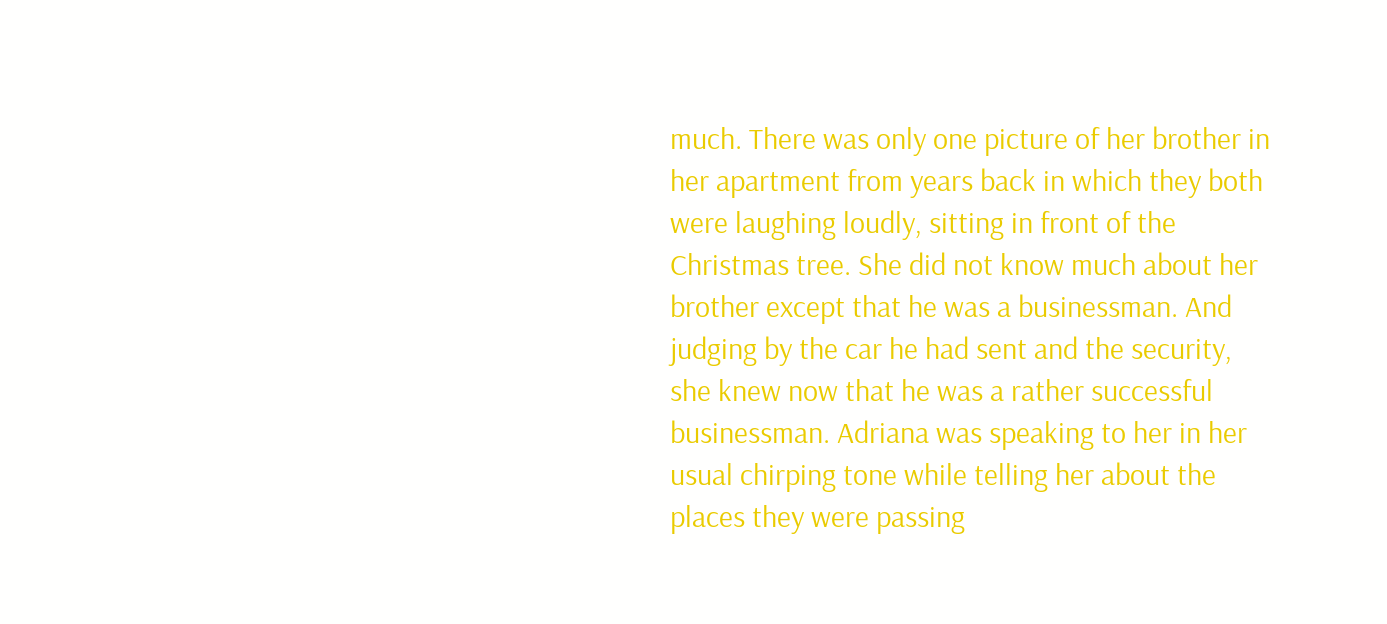much. There was only one picture of her brother in her apartment from years back in which they both were laughing loudly, sitting in front of the Christmas tree. She did not know much about her brother except that he was a businessman. And judging by the car he had sent and the security, she knew now that he was a rather successful businessman. Adriana was speaking to her in her usual chirping tone while telling her about the places they were passing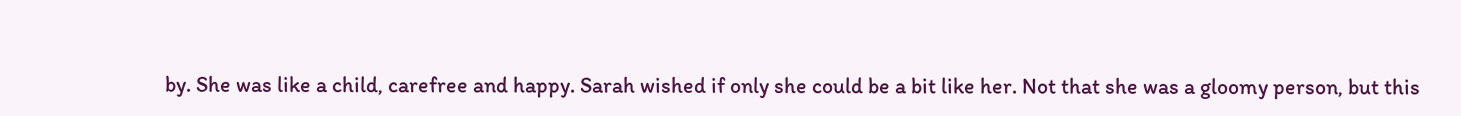by. She was like a child, carefree and happy. Sarah wished if only she could be a bit like her. Not that she was a gloomy person, but this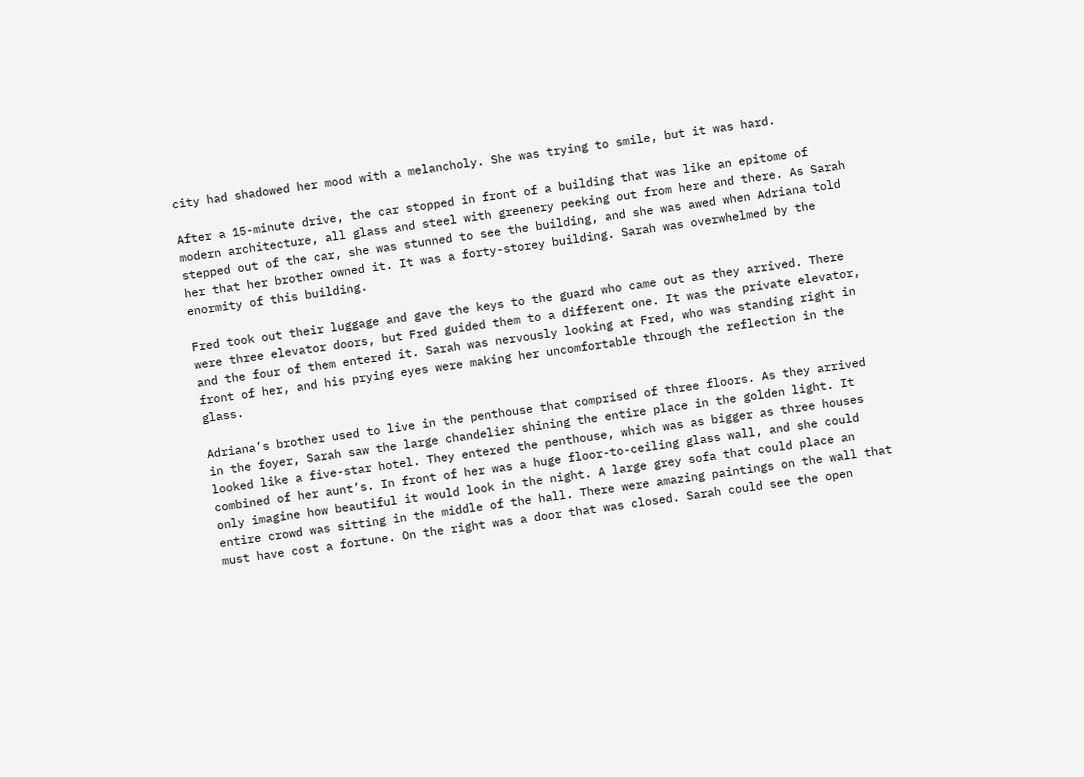city had shadowed her mood with a melancholy. She was trying to smile, but it was hard.

After a 15-minute drive, the car stopped in front of a building that was like an epitome of modern architecture, all glass and steel with greenery peeking out from here and there. As Sarah stepped out of the car, she was stunned to see the building, and she was awed when Adriana told her that her brother owned it. It was a forty-storey building. Sarah was overwhelmed by the enormity of this building.

Fred took out their luggage and gave the keys to the guard who came out as they arrived. There were three elevator doors, but Fred guided them to a different one. It was the private elevator, and the four of them entered it. Sarah was nervously looking at Fred, who was standing right in front of her, and his prying eyes were making her uncomfortable through the reflection in the glass.

Adriana’s brother used to live in the penthouse that comprised of three floors. As they arrived in the foyer, Sarah saw the large chandelier shining the entire place in the golden light. It looked like a five-star hotel. They entered the penthouse, which was as bigger as three houses combined of her aunt’s. In front of her was a huge floor-to-ceiling glass wall, and she could only imagine how beautiful it would look in the night. A large grey sofa that could place an entire crowd was sitting in the middle of the hall. There were amazing paintings on the wall that must have cost a fortune. On the right was a door that was closed. Sarah could see the open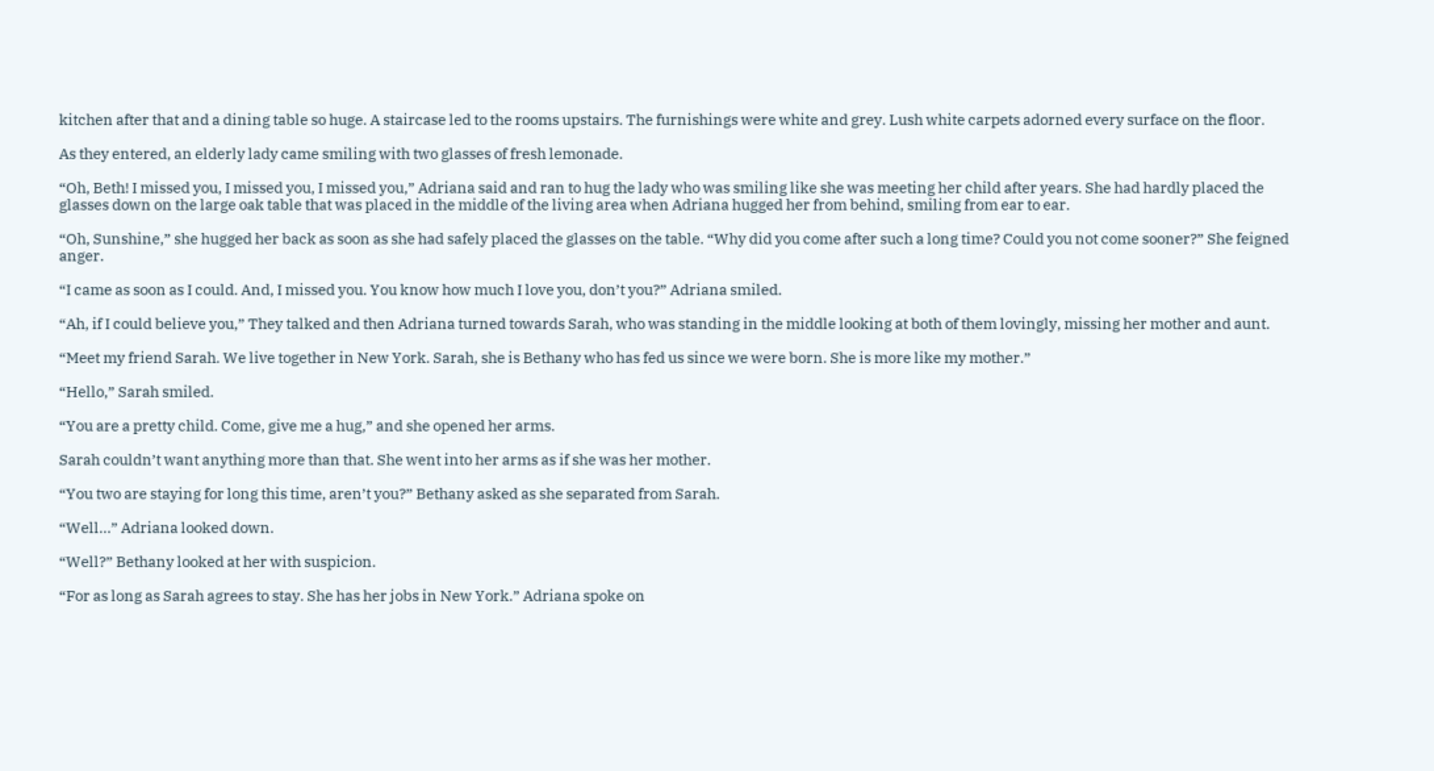kitchen after that and a dining table so huge. A staircase led to the rooms upstairs. The furnishings were white and grey. Lush white carpets adorned every surface on the floor.

As they entered, an elderly lady came smiling with two glasses of fresh lemonade.

“Oh, Beth! I missed you, I missed you, I missed you,” Adriana said and ran to hug the lady who was smiling like she was meeting her child after years. She had hardly placed the glasses down on the large oak table that was placed in the middle of the living area when Adriana hugged her from behind, smiling from ear to ear.

“Oh, Sunshine,” she hugged her back as soon as she had safely placed the glasses on the table. “Why did you come after such a long time? Could you not come sooner?” She feigned anger.

“I came as soon as I could. And, I missed you. You know how much I love you, don’t you?” Adriana smiled.

“Ah, if I could believe you,” They talked and then Adriana turned towards Sarah, who was standing in the middle looking at both of them lovingly, missing her mother and aunt.

“Meet my friend Sarah. We live together in New York. Sarah, she is Bethany who has fed us since we were born. She is more like my mother.”

“Hello,” Sarah smiled.

“You are a pretty child. Come, give me a hug,” and she opened her arms.

Sarah couldn’t want anything more than that. She went into her arms as if she was her mother.

“You two are staying for long this time, aren’t you?” Bethany asked as she separated from Sarah.

“Well…” Adriana looked down.

“Well?” Bethany looked at her with suspicion.

“For as long as Sarah agrees to stay. She has her jobs in New York.” Adriana spoke on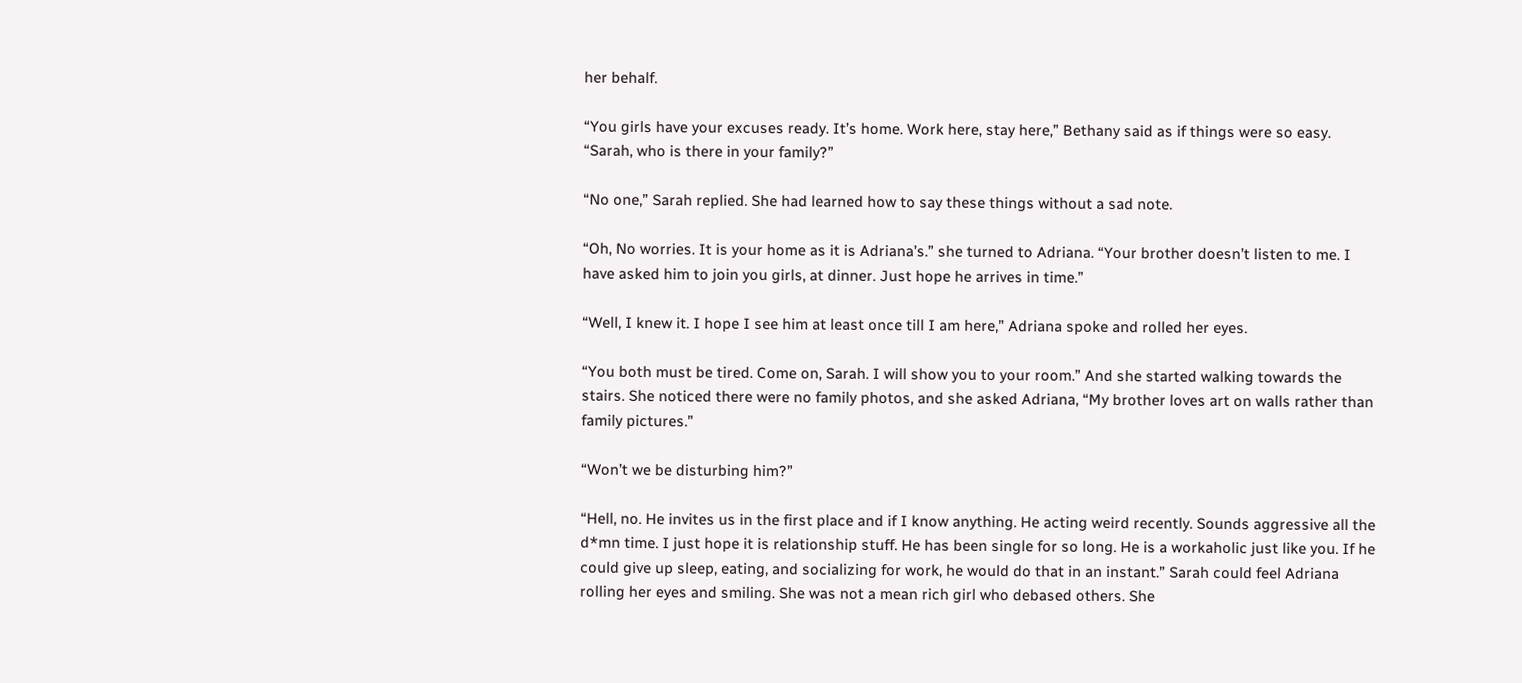her behalf.

“You girls have your excuses ready. It’s home. Work here, stay here,” Bethany said as if things were so easy. “Sarah, who is there in your family?”

“No one,” Sarah replied. She had learned how to say these things without a sad note.

“Oh, No worries. It is your home as it is Adriana’s.” she turned to Adriana. “Your brother doesn’t listen to me. I have asked him to join you girls, at dinner. Just hope he arrives in time.”

“Well, I knew it. I hope I see him at least once till I am here,” Adriana spoke and rolled her eyes.

“You both must be tired. Come on, Sarah. I will show you to your room.” And she started walking towards the stairs. She noticed there were no family photos, and she asked Adriana, “My brother loves art on walls rather than family pictures.”

“Won’t we be disturbing him?”

“Hell, no. He invites us in the first place and if I know anything. He acting weird recently. Sounds aggressive all the d*mn time. I just hope it is relationship stuff. He has been single for so long. He is a workaholic just like you. If he could give up sleep, eating, and socializing for work, he would do that in an instant.” Sarah could feel Adriana rolling her eyes and smiling. She was not a mean rich girl who debased others. She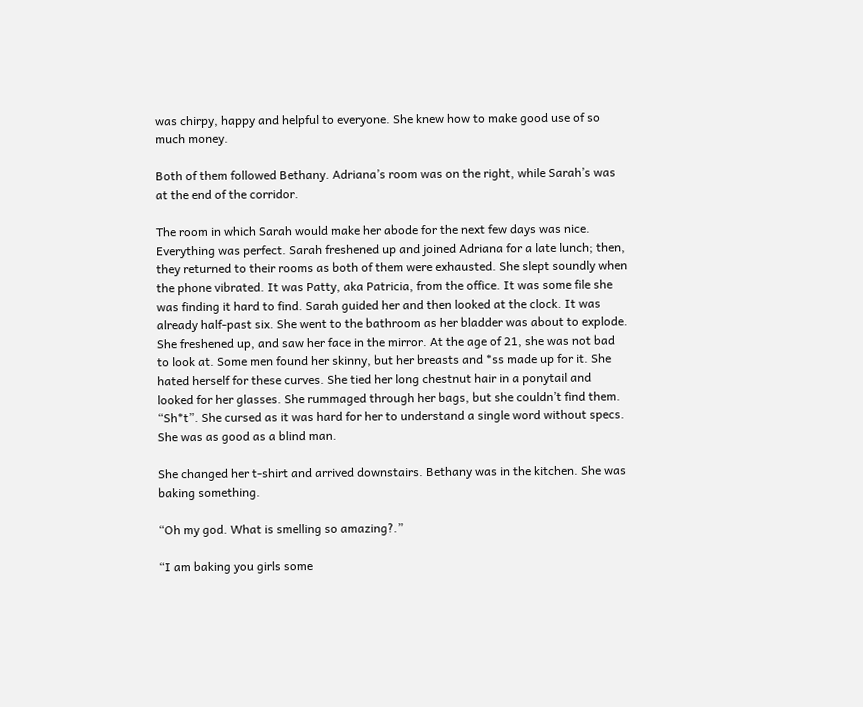was chirpy, happy and helpful to everyone. She knew how to make good use of so much money.

Both of them followed Bethany. Adriana’s room was on the right, while Sarah’s was at the end of the corridor.

The room in which Sarah would make her abode for the next few days was nice. Everything was perfect. Sarah freshened up and joined Adriana for a late lunch; then, they returned to their rooms as both of them were exhausted. She slept soundly when the phone vibrated. It was Patty, aka Patricia, from the office. It was some file she was finding it hard to find. Sarah guided her and then looked at the clock. It was already half-past six. She went to the bathroom as her bladder was about to explode. She freshened up, and saw her face in the mirror. At the age of 21, she was not bad to look at. Some men found her skinny, but her breasts and *ss made up for it. She hated herself for these curves. She tied her long chestnut hair in a ponytail and looked for her glasses. She rummaged through her bags, but she couldn’t find them. “Sh*t”. She cursed as it was hard for her to understand a single word without specs. She was as good as a blind man.

She changed her t-shirt and arrived downstairs. Bethany was in the kitchen. She was baking something.

“Oh my god. What is smelling so amazing?.”

“I am baking you girls some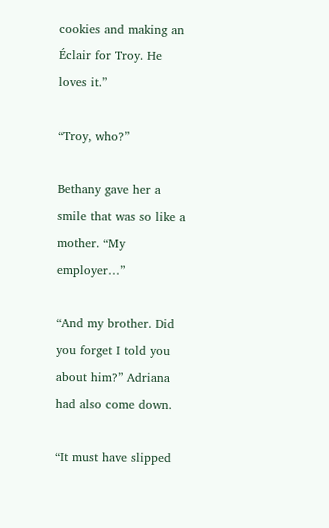cookies and making an Éclair for Troy. He loves it.”

“Troy, who?”

Bethany gave her a smile that was so like a mother. “My employer…”

“And my brother. Did you forget I told you about him?” Adriana had also come down.

“It must have slipped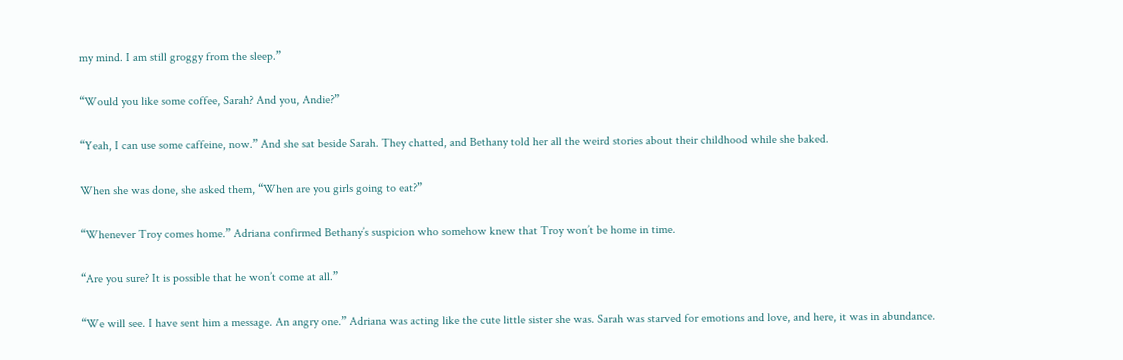my mind. I am still groggy from the sleep.”

“Would you like some coffee, Sarah? And you, Andie?”

“Yeah, I can use some caffeine, now.” And she sat beside Sarah. They chatted, and Bethany told her all the weird stories about their childhood while she baked.

When she was done, she asked them, “When are you girls going to eat?”

“Whenever Troy comes home.” Adriana confirmed Bethany’s suspicion who somehow knew that Troy won’t be home in time.

“Are you sure? It is possible that he won’t come at all.”

“We will see. I have sent him a message. An angry one.” Adriana was acting like the cute little sister she was. Sarah was starved for emotions and love, and here, it was in abundance.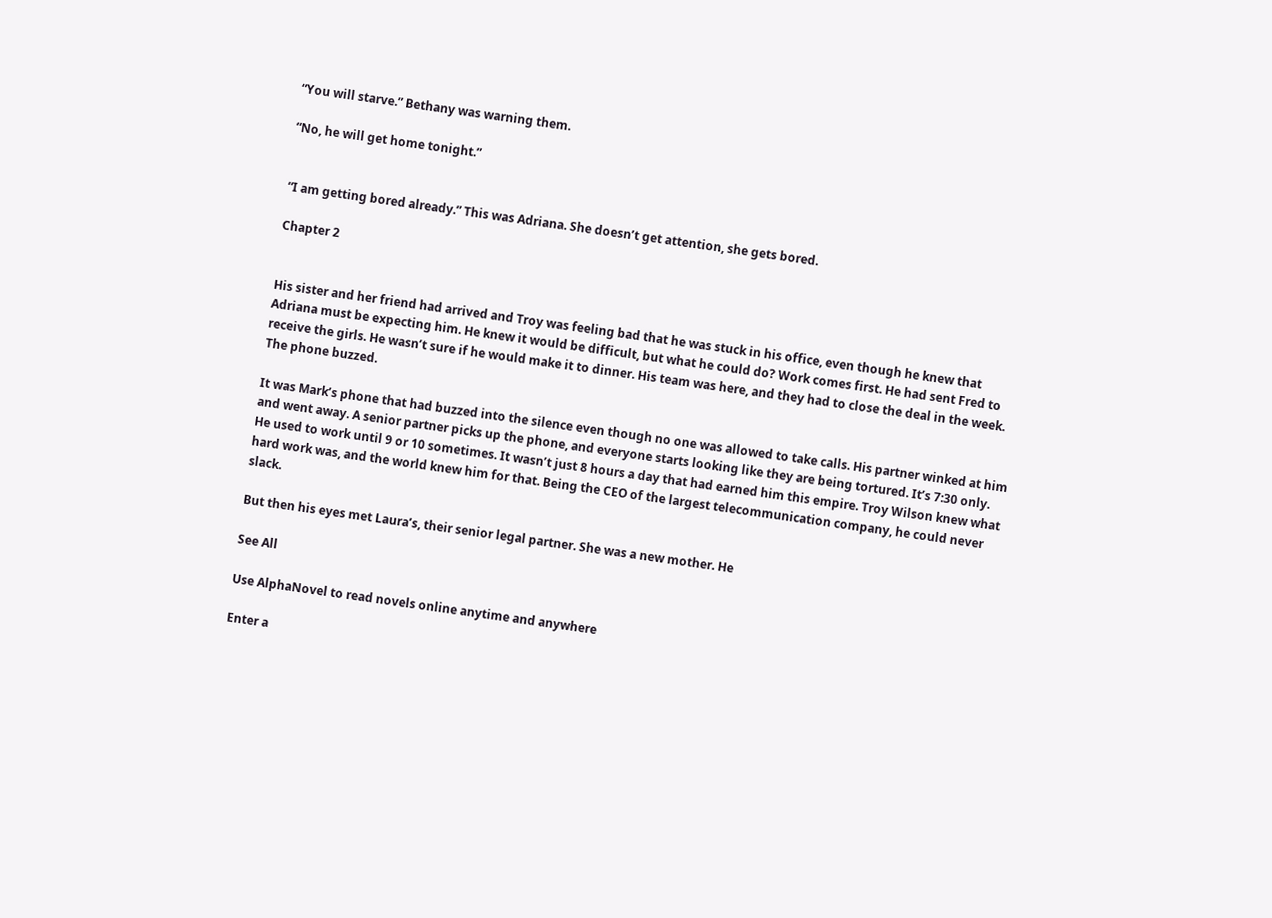“You will starve.” Bethany was warning them.

“No, he will get home tonight.”


“I am getting bored already.” This was Adriana. She doesn’t get attention, she gets bored.

Chapter 2


His sister and her friend had arrived and Troy was feeling bad that he was stuck in his office, even though he knew that Adriana must be expecting him. He knew it would be difficult, but what he could do? Work comes first. He had sent Fred to receive the girls. He wasn’t sure if he would make it to dinner. His team was here, and they had to close the deal in the week. The phone buzzed.

It was Mark’s phone that had buzzed into the silence even though no one was allowed to take calls. His partner winked at him and went away. A senior partner picks up the phone, and everyone starts looking like they are being tortured. It’s 7:30 only. He used to work until 9 or 10 sometimes. It wasn’t just 8 hours a day that had earned him this empire. Troy Wilson knew what hard work was, and the world knew him for that. Being the CEO of the largest telecommunication company, he could never slack.

But then his eyes met Laura’s, their senior legal partner. She was a new mother. He

See All

Use AlphaNovel to read novels online anytime and anywhere

Enter a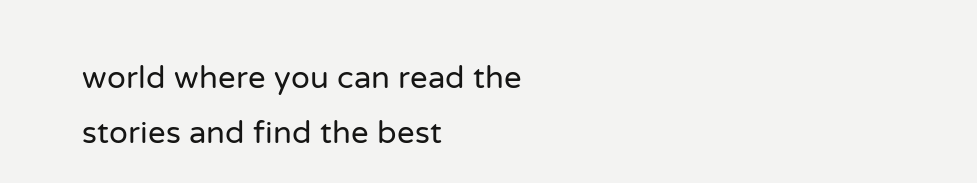world where you can read the stories and find the best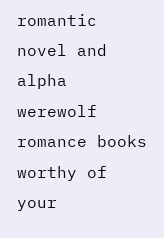romantic novel and alpha werewolf romance books worthy of your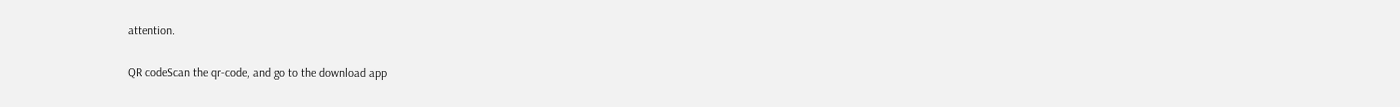attention.

QR codeScan the qr-code, and go to the download app